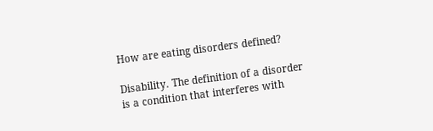How are eating disorders defined?

Disability. The definition of a disorder is a condition that interferes with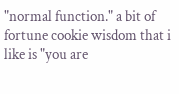"normal function." a bit of fortune cookie wisdom that i like is "you are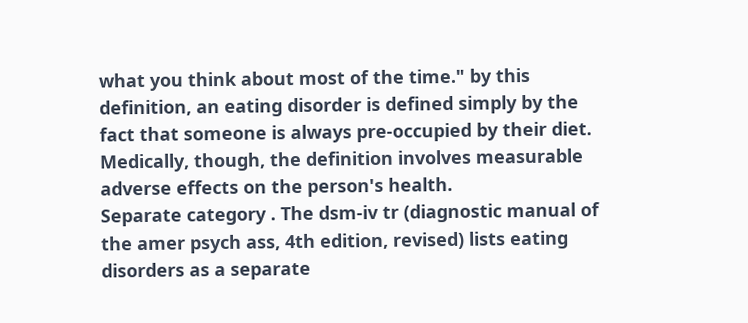what you think about most of the time." by this definition, an eating disorder is defined simply by the fact that someone is always pre-occupied by their diet. Medically, though, the definition involves measurable adverse effects on the person's health.
Separate category . The dsm-iv tr (diagnostic manual of the amer psych ass, 4th edition, revised) lists eating disorders as a separate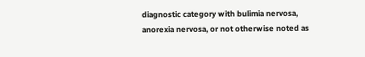diagnostic category with bulimia nervosa, anorexia nervosa, or not otherwise noted as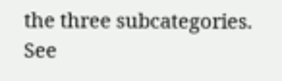the three subcategories. See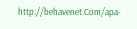http://behavenet.Com/apa-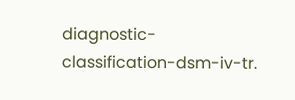diagnostic-classification-dsm-iv-tr.